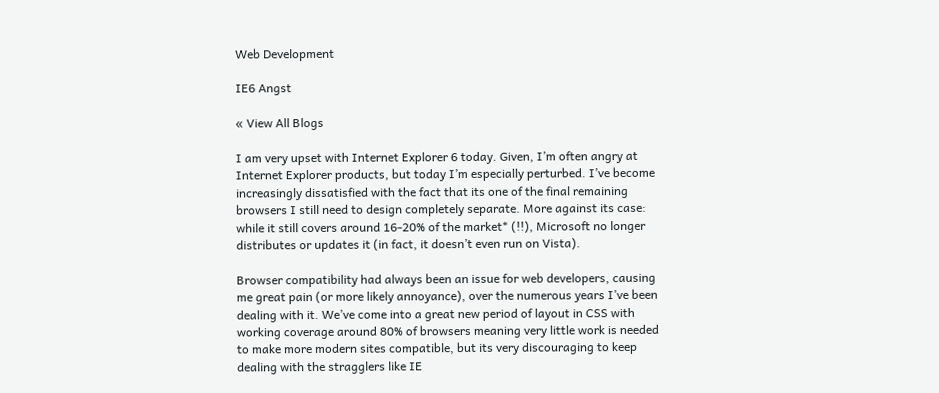Web Development

IE6 Angst

« View All Blogs

I am very upset with Internet Explorer 6 today. Given, I’m often angry at Internet Explorer products, but today I’m especially perturbed. I’ve become increasingly dissatisfied with the fact that its one of the final remaining browsers I still need to design completely separate. More against its case: while it still covers around 16-20% of the market* (!!), Microsoft no longer distributes or updates it (in fact, it doesn’t even run on Vista).

Browser compatibility had always been an issue for web developers, causing me great pain (or more likely annoyance), over the numerous years I’ve been dealing with it. We’ve come into a great new period of layout in CSS with working coverage around 80% of browsers meaning very little work is needed to make more modern sites compatible, but its very discouraging to keep dealing with the stragglers like IE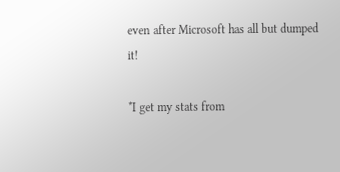even after Microsoft has all but dumped it!

*I get my stats from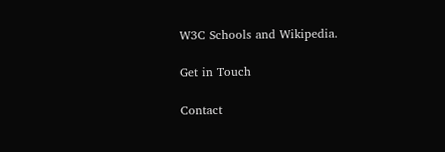W3C Schools and Wikipedia.

Get in Touch

Contact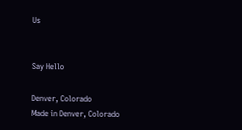Us


Say Hello

Denver, Colorado
Made in Denver, Colorado